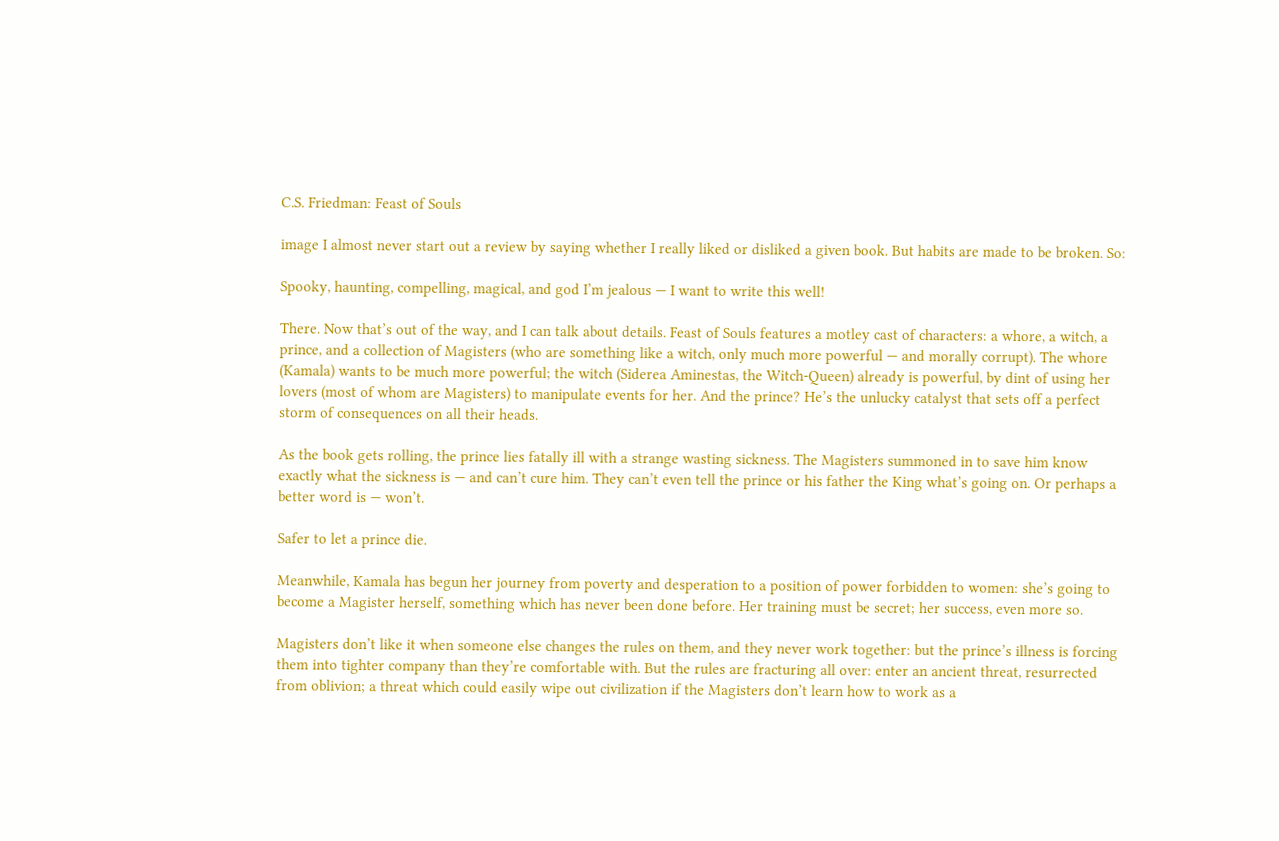C.S. Friedman: Feast of Souls

image I almost never start out a review by saying whether I really liked or disliked a given book. But habits are made to be broken. So:

Spooky, haunting, compelling, magical, and god I’m jealous — I want to write this well!

There. Now that’s out of the way, and I can talk about details. Feast of Souls features a motley cast of characters: a whore, a witch, a prince, and a collection of Magisters (who are something like a witch, only much more powerful — and morally corrupt). The whore (Kamala) wants to be much more powerful; the witch (Siderea Aminestas, the Witch-Queen) already is powerful, by dint of using her lovers (most of whom are Magisters) to manipulate events for her. And the prince? He’s the unlucky catalyst that sets off a perfect storm of consequences on all their heads.

As the book gets rolling, the prince lies fatally ill with a strange wasting sickness. The Magisters summoned in to save him know exactly what the sickness is — and can’t cure him. They can’t even tell the prince or his father the King what’s going on. Or perhaps a better word is — won’t.

Safer to let a prince die.

Meanwhile, Kamala has begun her journey from poverty and desperation to a position of power forbidden to women: she’s going to become a Magister herself, something which has never been done before. Her training must be secret; her success, even more so.

Magisters don’t like it when someone else changes the rules on them, and they never work together: but the prince’s illness is forcing them into tighter company than they’re comfortable with. But the rules are fracturing all over: enter an ancient threat, resurrected from oblivion; a threat which could easily wipe out civilization if the Magisters don’t learn how to work as a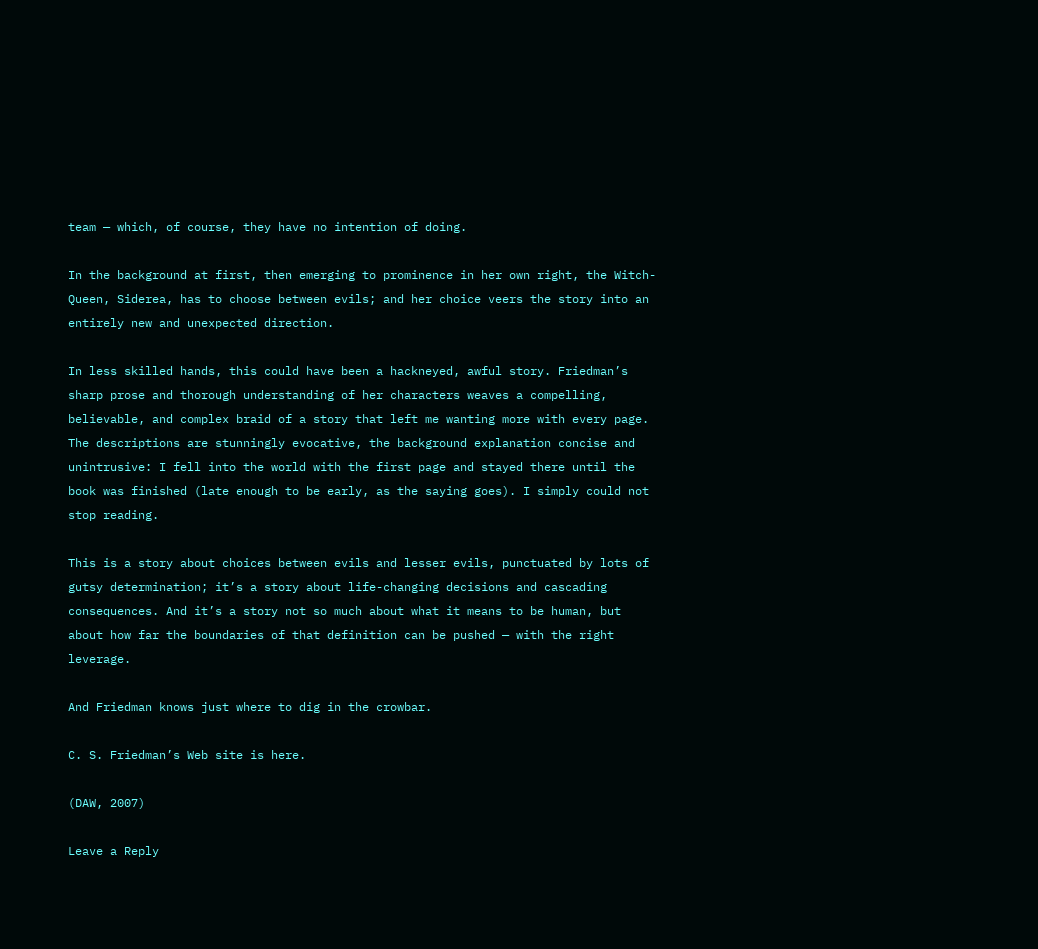team — which, of course, they have no intention of doing.

In the background at first, then emerging to prominence in her own right, the Witch-Queen, Siderea, has to choose between evils; and her choice veers the story into an entirely new and unexpected direction.

In less skilled hands, this could have been a hackneyed, awful story. Friedman’s sharp prose and thorough understanding of her characters weaves a compelling, believable, and complex braid of a story that left me wanting more with every page. The descriptions are stunningly evocative, the background explanation concise and unintrusive: I fell into the world with the first page and stayed there until the book was finished (late enough to be early, as the saying goes). I simply could not stop reading.

This is a story about choices between evils and lesser evils, punctuated by lots of gutsy determination; it’s a story about life-changing decisions and cascading consequences. And it’s a story not so much about what it means to be human, but about how far the boundaries of that definition can be pushed — with the right leverage.

And Friedman knows just where to dig in the crowbar.

C. S. Friedman’s Web site is here.

(DAW, 2007)

Leave a Reply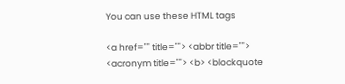You can use these HTML tags

<a href="" title=""> <abbr title=""> <acronym title=""> <b> <blockquote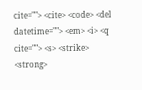cite=""> <cite> <code> <del datetime=""> <em> <i> <q cite=""> <s> <strike> <strong>